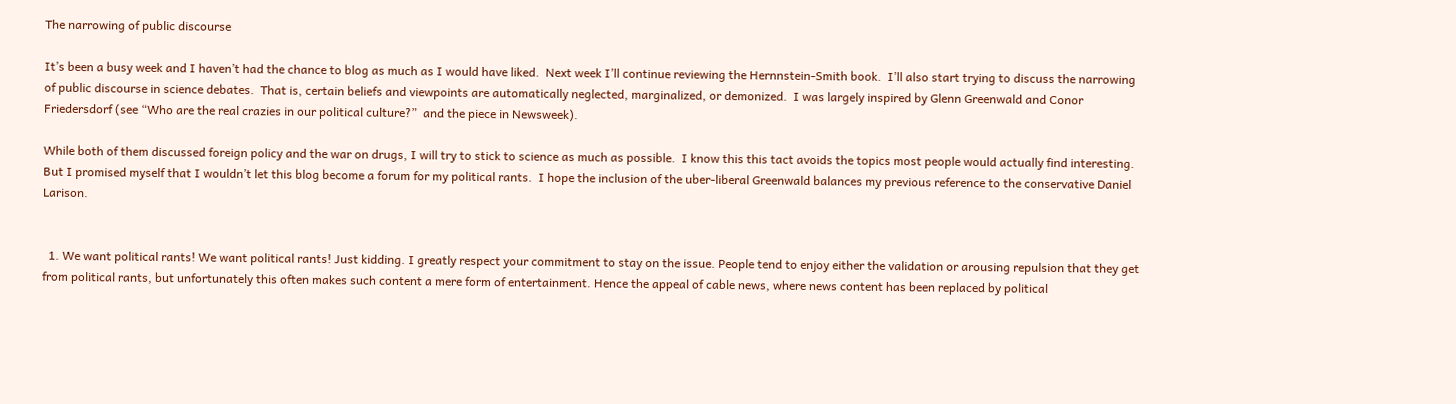The narrowing of public discourse

It’s been a busy week and I haven’t had the chance to blog as much as I would have liked.  Next week I’ll continue reviewing the Hernnstein-Smith book.  I’ll also start trying to discuss the narrowing of public discourse in science debates.  That is, certain beliefs and viewpoints are automatically neglected, marginalized, or demonized.  I was largely inspired by Glenn Greenwald and Conor Friedersdorf (see “Who are the real crazies in our political culture?”  and the piece in Newsweek).

While both of them discussed foreign policy and the war on drugs, I will try to stick to science as much as possible.  I know this this tact avoids the topics most people would actually find interesting.  But I promised myself that I wouldn’t let this blog become a forum for my political rants.  I hope the inclusion of the uber-liberal Greenwald balances my previous reference to the conservative Daniel Larison.


  1. We want political rants! We want political rants! Just kidding. I greatly respect your commitment to stay on the issue. People tend to enjoy either the validation or arousing repulsion that they get from political rants, but unfortunately this often makes such content a mere form of entertainment. Hence the appeal of cable news, where news content has been replaced by political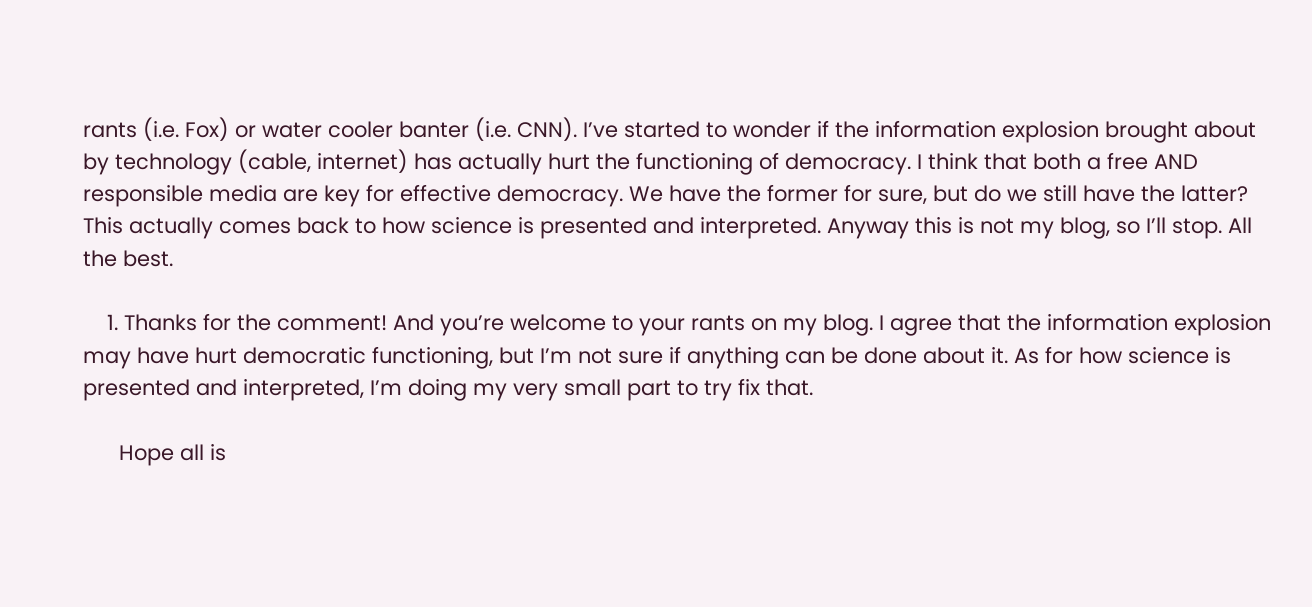rants (i.e. Fox) or water cooler banter (i.e. CNN). I’ve started to wonder if the information explosion brought about by technology (cable, internet) has actually hurt the functioning of democracy. I think that both a free AND responsible media are key for effective democracy. We have the former for sure, but do we still have the latter? This actually comes back to how science is presented and interpreted. Anyway this is not my blog, so I’ll stop. All the best.

    1. Thanks for the comment! And you’re welcome to your rants on my blog. I agree that the information explosion may have hurt democratic functioning, but I’m not sure if anything can be done about it. As for how science is presented and interpreted, I’m doing my very small part to try fix that.

      Hope all is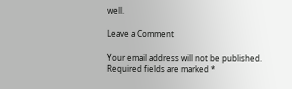well.

Leave a Comment

Your email address will not be published. Required fields are marked *